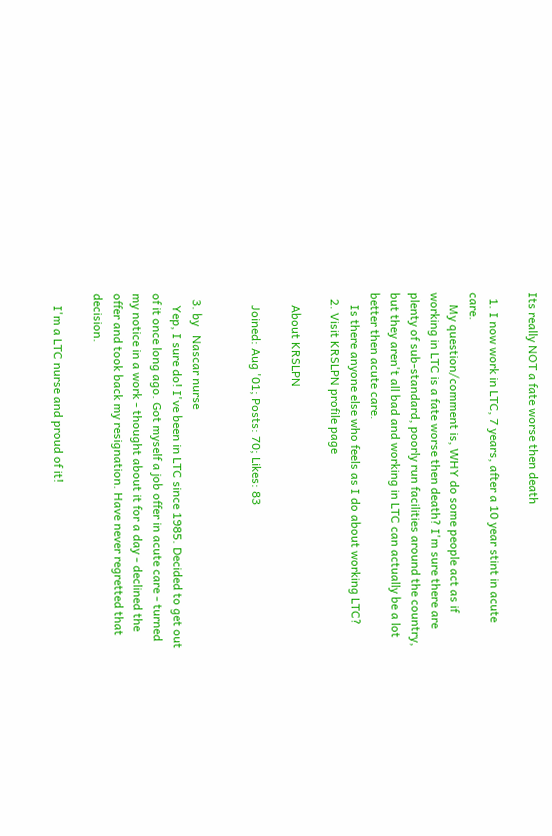Its really NOT a fate worse then death

  1. I now work in LTC, 7 years, after a 10 year stint in acute care.
    My question/comment is, WHY do some people act as if working in LTC is a fate worse then death? I'm sure there are plenty of sub-standard, poorly run facilities around the country, but they aren't all bad and working in LTC can actually be a lot better then acute care.
    Is there anyone else who feels as I do about working LTC?
  2. Visit KRSLPN profile page

    About KRSLPN

    Joined: Aug '01; Posts: 70; Likes: 83


  3. by   Nascar nurse
    Yep, I sure do! I've been in LTC since 1985. Decided to get out of it once long ago. Got myself a job offer in acute care - turned my notice in a work - thought about it for a day - declined the offer and took back my resignation. Have never regretted that decision.

    I'm a LTC nurse and proud of it!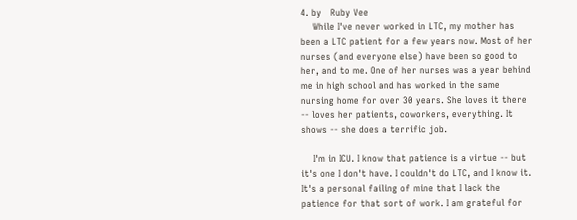4. by   Ruby Vee
    While I've never worked in LTC, my mother has been a LTC patient for a few years now. Most of her nurses (and everyone else) have been so good to her, and to me. One of her nurses was a year behind me in high school and has worked in the same nursing home for over 30 years. She loves it there -- loves her patients, coworkers, everything. It shows -- she does a terrific job.

    I'm in ICU. I know that patience is a virtue -- but it's one I don't have. I couldn't do LTC, and I know it. It's a personal failing of mine that I lack the patience for that sort of work. I am grateful for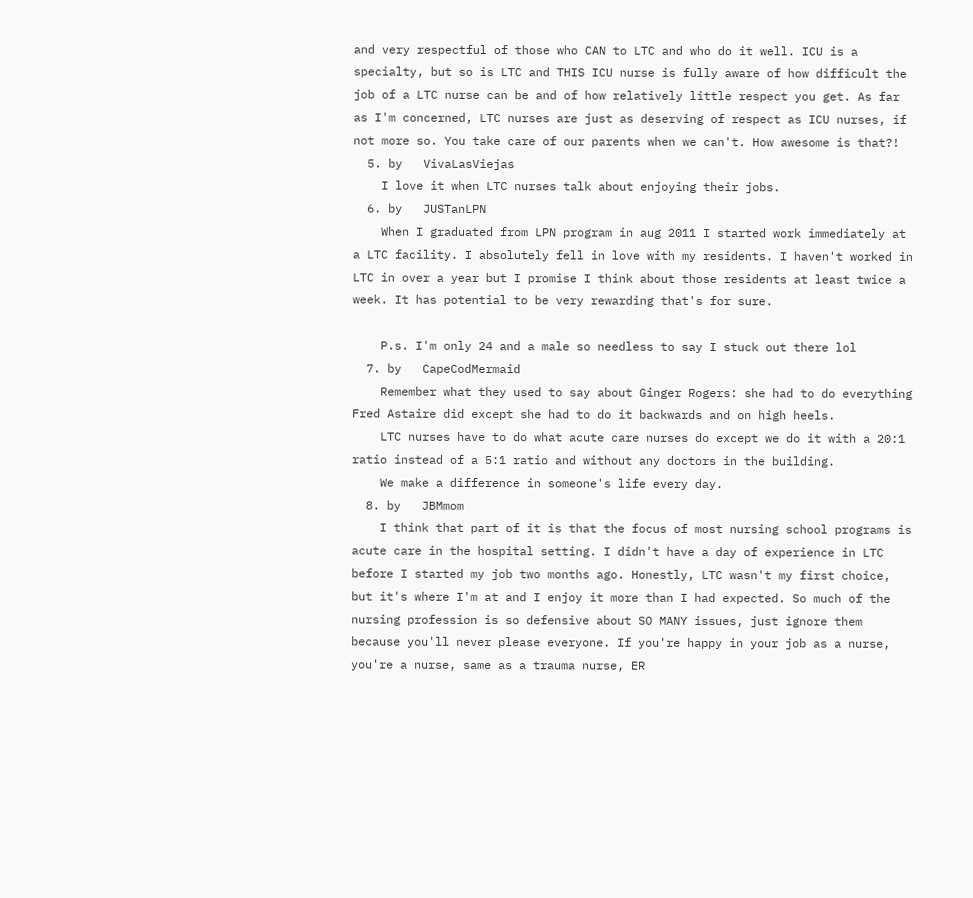and very respectful of those who CAN to LTC and who do it well. ICU is a specialty, but so is LTC and THIS ICU nurse is fully aware of how difficult the job of a LTC nurse can be and of how relatively little respect you get. As far as I'm concerned, LTC nurses are just as deserving of respect as ICU nurses, if not more so. You take care of our parents when we can't. How awesome is that?!
  5. by   VivaLasViejas
    I love it when LTC nurses talk about enjoying their jobs.
  6. by   JUSTanLPN
    When I graduated from LPN program in aug 2011 I started work immediately at a LTC facility. I absolutely fell in love with my residents. I haven't worked in LTC in over a year but I promise I think about those residents at least twice a week. It has potential to be very rewarding that's for sure.

    P.s. I'm only 24 and a male so needless to say I stuck out there lol
  7. by   CapeCodMermaid
    Remember what they used to say about Ginger Rogers: she had to do everything Fred Astaire did except she had to do it backwards and on high heels.
    LTC nurses have to do what acute care nurses do except we do it with a 20:1 ratio instead of a 5:1 ratio and without any doctors in the building.
    We make a difference in someone's life every day.
  8. by   JBMmom
    I think that part of it is that the focus of most nursing school programs is acute care in the hospital setting. I didn't have a day of experience in LTC before I started my job two months ago. Honestly, LTC wasn't my first choice, but it's where I'm at and I enjoy it more than I had expected. So much of the nursing profession is so defensive about SO MANY issues, just ignore them because you'll never please everyone. If you're happy in your job as a nurse, you're a nurse, same as a trauma nurse, ER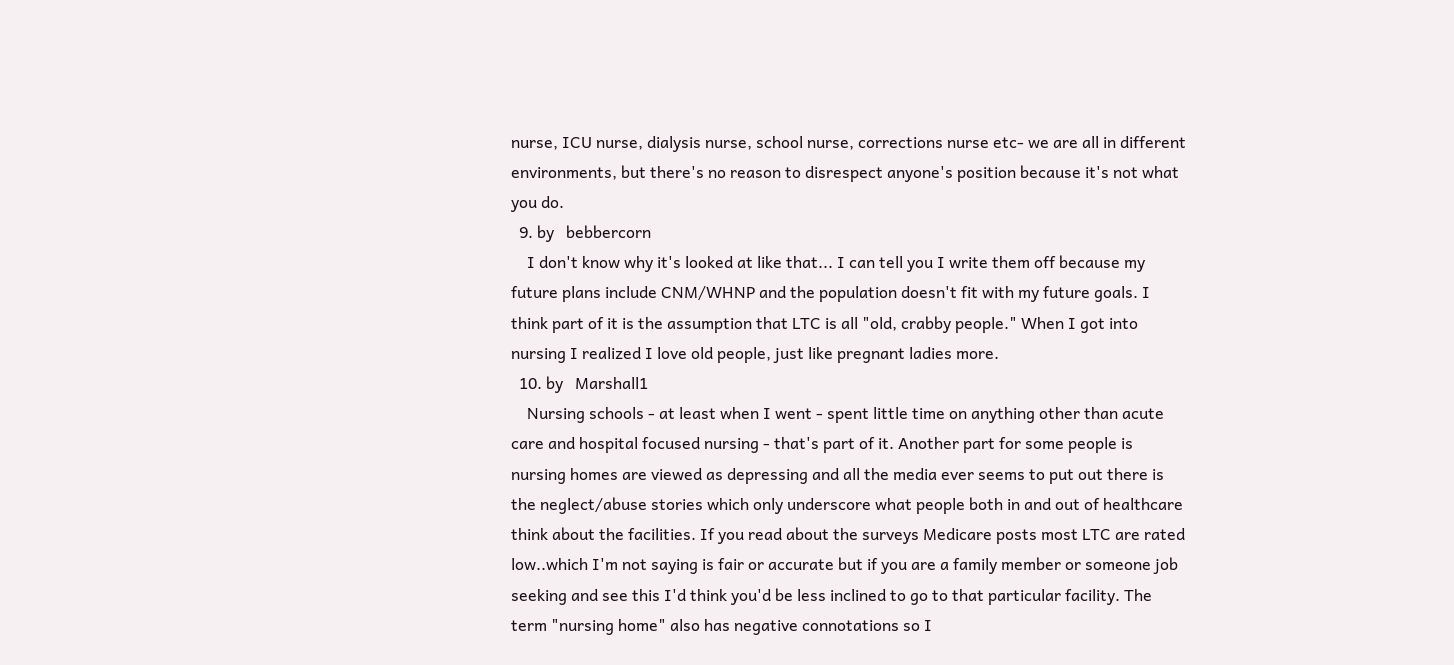nurse, ICU nurse, dialysis nurse, school nurse, corrections nurse etc- we are all in different environments, but there's no reason to disrespect anyone's position because it's not what you do.
  9. by   bebbercorn
    I don't know why it's looked at like that... I can tell you I write them off because my future plans include CNM/WHNP and the population doesn't fit with my future goals. I think part of it is the assumption that LTC is all "old, crabby people." When I got into nursing I realized I love old people, just like pregnant ladies more.
  10. by   Marshall1
    Nursing schools - at least when I went - spent little time on anything other than acute care and hospital focused nursing - that's part of it. Another part for some people is nursing homes are viewed as depressing and all the media ever seems to put out there is the neglect/abuse stories which only underscore what people both in and out of healthcare think about the facilities. If you read about the surveys Medicare posts most LTC are rated low..which I'm not saying is fair or accurate but if you are a family member or someone job seeking and see this I'd think you'd be less inclined to go to that particular facility. The term "nursing home" also has negative connotations so I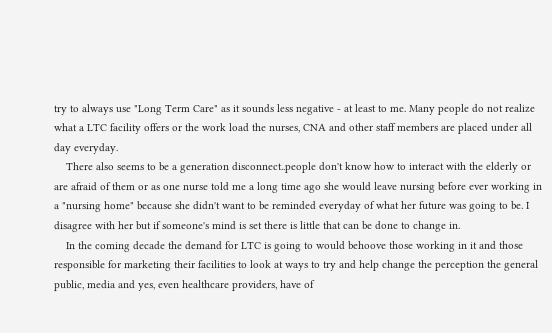try to always use "Long Term Care" as it sounds less negative - at least to me. Many people do not realize what a LTC facility offers or the work load the nurses, CNA and other staff members are placed under all day everyday.
    There also seems to be a generation disconnect..people don't know how to interact with the elderly or are afraid of them or as one nurse told me a long time ago she would leave nursing before ever working in a "nursing home" because she didn't want to be reminded everyday of what her future was going to be. I disagree with her but if someone's mind is set there is little that can be done to change in.
    In the coming decade the demand for LTC is going to would behoove those working in it and those responsible for marketing their facilities to look at ways to try and help change the perception the general public, media and yes, even healthcare providers, have of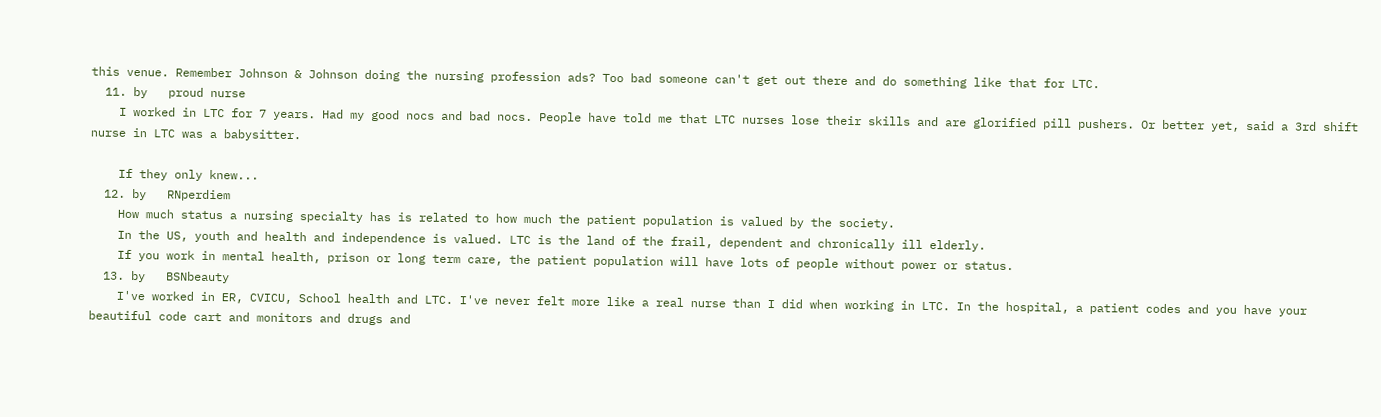this venue. Remember Johnson & Johnson doing the nursing profession ads? Too bad someone can't get out there and do something like that for LTC.
  11. by   proud nurse
    I worked in LTC for 7 years. Had my good nocs and bad nocs. People have told me that LTC nurses lose their skills and are glorified pill pushers. Or better yet, said a 3rd shift nurse in LTC was a babysitter.

    If they only knew...
  12. by   RNperdiem
    How much status a nursing specialty has is related to how much the patient population is valued by the society.
    In the US, youth and health and independence is valued. LTC is the land of the frail, dependent and chronically ill elderly.
    If you work in mental health, prison or long term care, the patient population will have lots of people without power or status.
  13. by   BSNbeauty
    I've worked in ER, CVICU, School health and LTC. I've never felt more like a real nurse than I did when working in LTC. In the hospital, a patient codes and you have your beautiful code cart and monitors and drugs and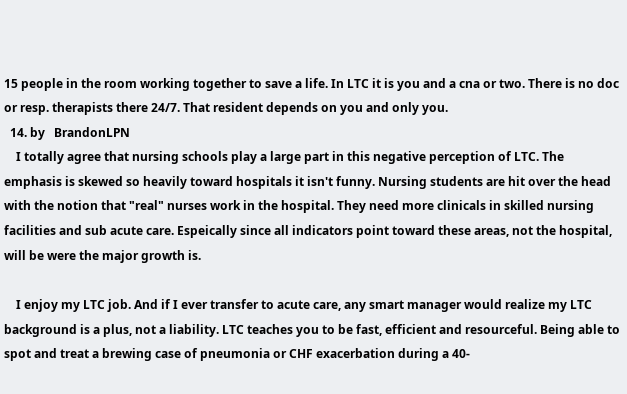15 people in the room working together to save a life. In LTC it is you and a cna or two. There is no doc or resp. therapists there 24/7. That resident depends on you and only you.
  14. by   BrandonLPN
    I totally agree that nursing schools play a large part in this negative perception of LTC. The emphasis is skewed so heavily toward hospitals it isn't funny. Nursing students are hit over the head with the notion that "real" nurses work in the hospital. They need more clinicals in skilled nursing facilities and sub acute care. Espeically since all indicators point toward these areas, not the hospital, will be were the major growth is.

    I enjoy my LTC job. And if I ever transfer to acute care, any smart manager would realize my LTC background is a plus, not a liability. LTC teaches you to be fast, efficient and resourceful. Being able to spot and treat a brewing case of pneumonia or CHF exacerbation during a 40-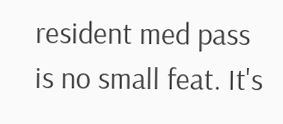resident med pass is no small feat. It's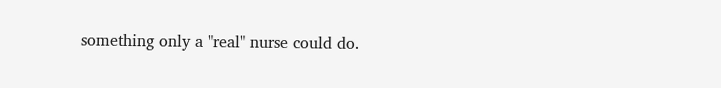something only a "real" nurse could do.